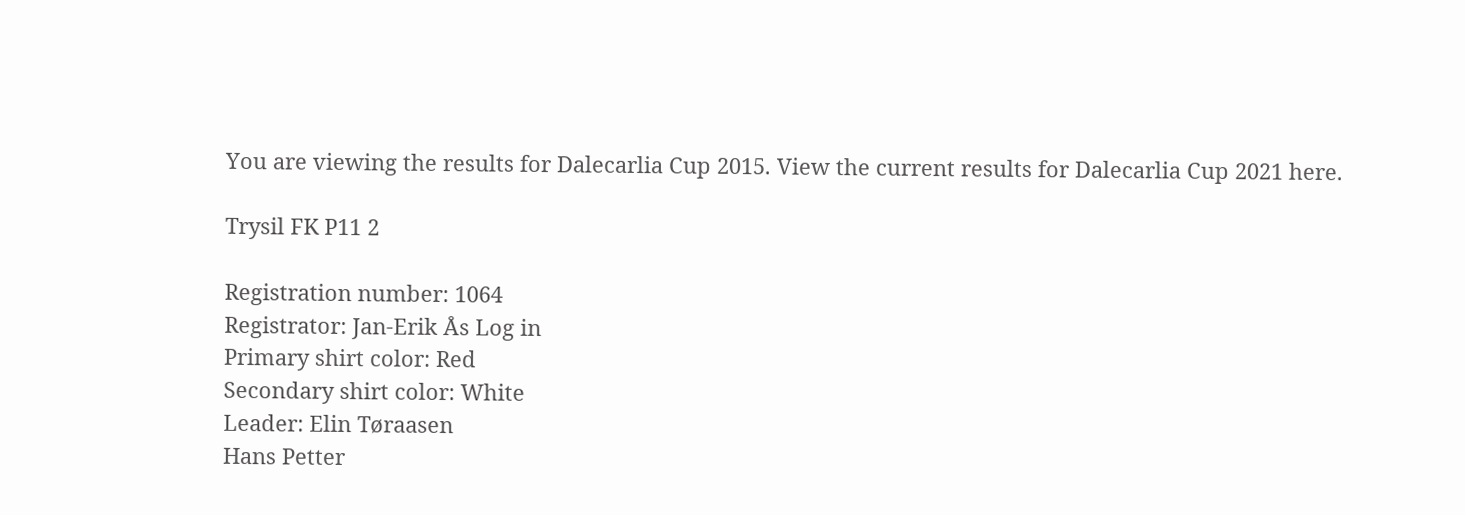You are viewing the results for Dalecarlia Cup 2015. View the current results for Dalecarlia Cup 2021 here.

Trysil FK P11 2

Registration number: 1064
Registrator: Jan-Erik Ås Log in
Primary shirt color: Red
Secondary shirt color: White
Leader: Elin Tøraasen
Hans Petter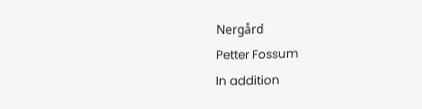Nergård
Petter Fossum
In addition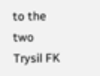to the two Trysil FK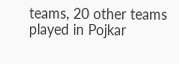teams, 20 other teams played in Pojkar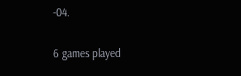-04.

6 games played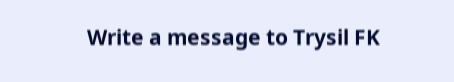Write a message to Trysil FK